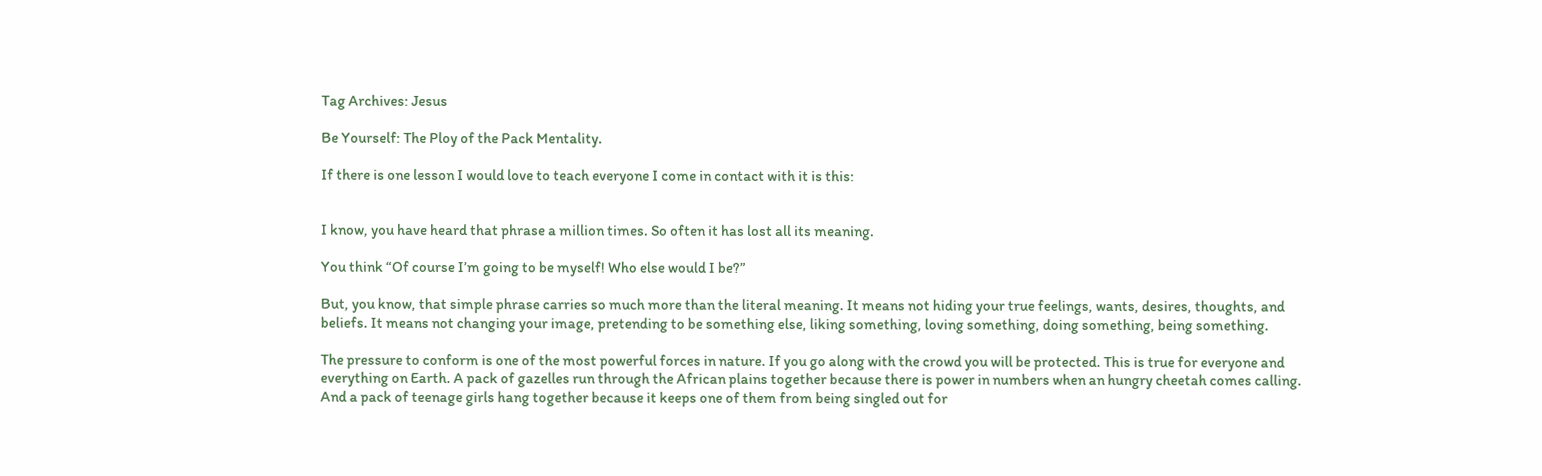Tag Archives: Jesus

Be Yourself: The Ploy of the Pack Mentality.

If there is one lesson I would love to teach everyone I come in contact with it is this:


I know, you have heard that phrase a million times. So often it has lost all its meaning.

You think “Of course I’m going to be myself! Who else would I be?”

But, you know, that simple phrase carries so much more than the literal meaning. It means not hiding your true feelings, wants, desires, thoughts, and beliefs. It means not changing your image, pretending to be something else, liking something, loving something, doing something, being something.

The pressure to conform is one of the most powerful forces in nature. If you go along with the crowd you will be protected. This is true for everyone and everything on Earth. A pack of gazelles run through the African plains together because there is power in numbers when an hungry cheetah comes calling. And a pack of teenage girls hang together because it keeps one of them from being singled out for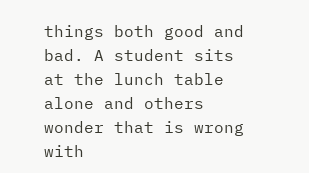things both good and bad. A student sits at the lunch table alone and others wonder that is wrong with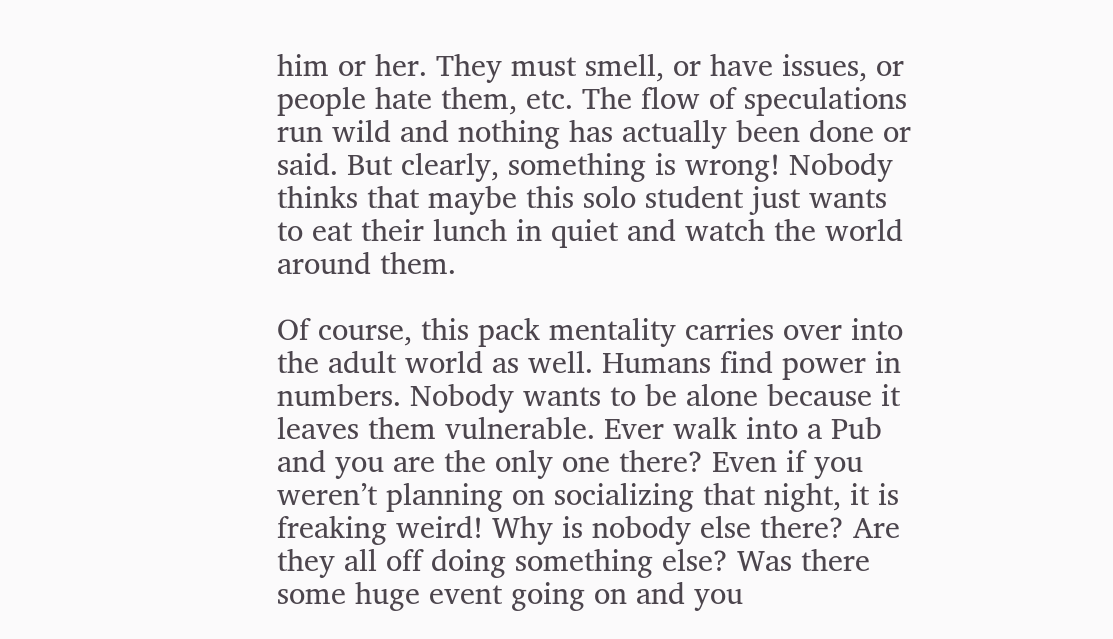him or her. They must smell, or have issues, or people hate them, etc. The flow of speculations run wild and nothing has actually been done or said. But clearly, something is wrong! Nobody thinks that maybe this solo student just wants to eat their lunch in quiet and watch the world around them.

Of course, this pack mentality carries over into the adult world as well. Humans find power in numbers. Nobody wants to be alone because it leaves them vulnerable. Ever walk into a Pub and you are the only one there? Even if you weren’t planning on socializing that night, it is freaking weird! Why is nobody else there? Are they all off doing something else? Was there some huge event going on and you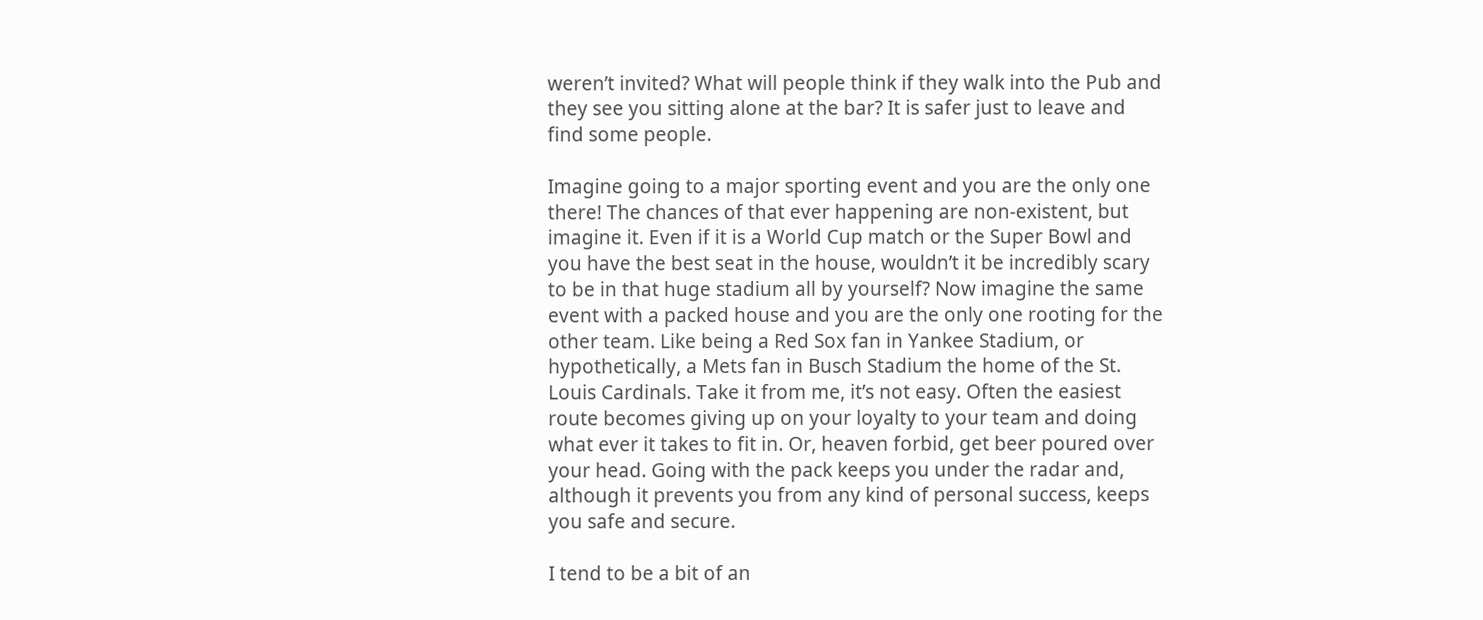weren’t invited? What will people think if they walk into the Pub and they see you sitting alone at the bar? It is safer just to leave and find some people.

Imagine going to a major sporting event and you are the only one there! The chances of that ever happening are non-existent, but imagine it. Even if it is a World Cup match or the Super Bowl and you have the best seat in the house, wouldn’t it be incredibly scary to be in that huge stadium all by yourself? Now imagine the same event with a packed house and you are the only one rooting for the other team. Like being a Red Sox fan in Yankee Stadium, or hypothetically, a Mets fan in Busch Stadium the home of the St. Louis Cardinals. Take it from me, it’s not easy. Often the easiest route becomes giving up on your loyalty to your team and doing what ever it takes to fit in. Or, heaven forbid, get beer poured over your head. Going with the pack keeps you under the radar and, although it prevents you from any kind of personal success, keeps you safe and secure.

I tend to be a bit of an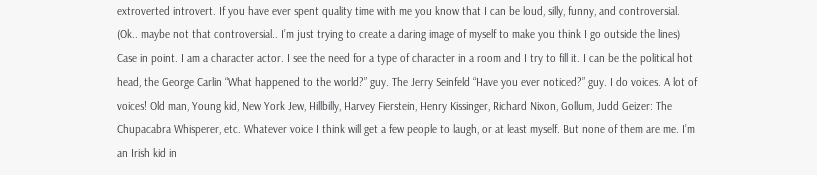extroverted introvert. If you have ever spent quality time with me you know that I can be loud, silly, funny, and controversial. (Ok.. maybe not that controversial.. I’m just trying to create a daring image of myself to make you think I go outside the lines) Case in point. I am a character actor. I see the need for a type of character in a room and I try to fill it. I can be the political hot head, the George Carlin “What happened to the world?” guy. The Jerry Seinfeld “Have you ever noticed?” guy. I do voices. A lot of voices! Old man, Young kid, New York Jew, Hillbilly, Harvey Fierstein, Henry Kissinger, Richard Nixon, Gollum, Judd Geizer: The Chupacabra Whisperer, etc. Whatever voice I think will get a few people to laugh, or at least myself. But none of them are me. I’m an Irish kid in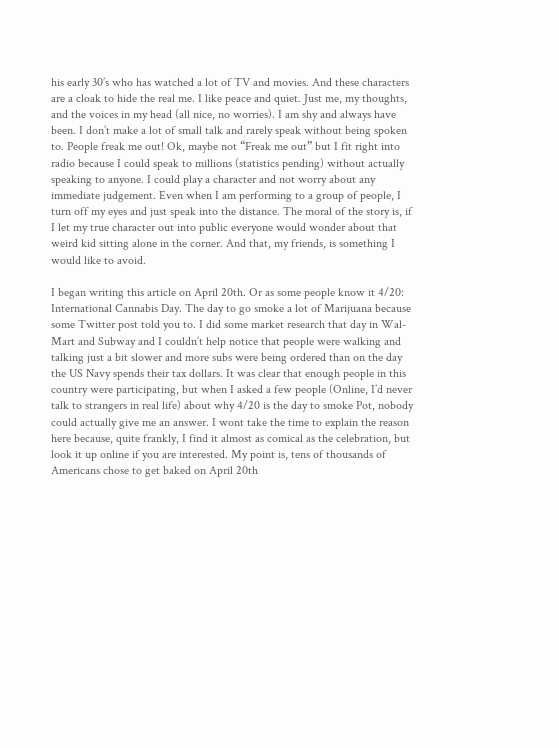his early 30’s who has watched a lot of TV and movies. And these characters are a cloak to hide the real me. I like peace and quiet. Just me, my thoughts, and the voices in my head (all nice, no worries). I am shy and always have been. I don’t make a lot of small talk and rarely speak without being spoken to. People freak me out! Ok, maybe not “Freak me out” but I fit right into radio because I could speak to millions (statistics pending) without actually speaking to anyone. I could play a character and not worry about any immediate judgement. Even when I am performing to a group of people, I turn off my eyes and just speak into the distance. The moral of the story is, if I let my true character out into public everyone would wonder about that weird kid sitting alone in the corner. And that, my friends, is something I would like to avoid.

I began writing this article on April 20th. Or as some people know it 4/20: International Cannabis Day. The day to go smoke a lot of Marijuana because some Twitter post told you to. I did some market research that day in Wal-Mart and Subway and I couldn’t help notice that people were walking and talking just a bit slower and more subs were being ordered than on the day the US Navy spends their tax dollars. It was clear that enough people in this country were participating, but when I asked a few people (Online, I’d never talk to strangers in real life) about why 4/20 is the day to smoke Pot, nobody could actually give me an answer. I wont take the time to explain the reason here because, quite frankly, I find it almost as comical as the celebration, but look it up online if you are interested. My point is, tens of thousands of Americans chose to get baked on April 20th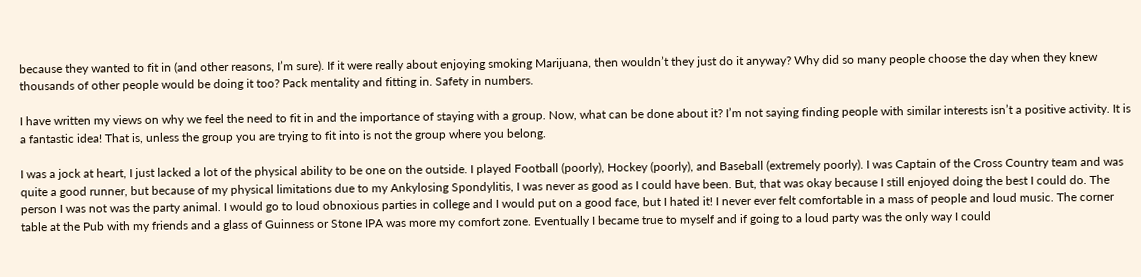because they wanted to fit in (and other reasons, I’m sure). If it were really about enjoying smoking Marijuana, then wouldn’t they just do it anyway? Why did so many people choose the day when they knew thousands of other people would be doing it too? Pack mentality and fitting in. Safety in numbers.

I have written my views on why we feel the need to fit in and the importance of staying with a group. Now, what can be done about it? I’m not saying finding people with similar interests isn’t a positive activity. It is a fantastic idea! That is, unless the group you are trying to fit into is not the group where you belong.

I was a jock at heart, I just lacked a lot of the physical ability to be one on the outside. I played Football (poorly), Hockey (poorly), and Baseball (extremely poorly). I was Captain of the Cross Country team and was quite a good runner, but because of my physical limitations due to my Ankylosing Spondylitis, I was never as good as I could have been. But, that was okay because I still enjoyed doing the best I could do. The person I was not was the party animal. I would go to loud obnoxious parties in college and I would put on a good face, but I hated it! I never ever felt comfortable in a mass of people and loud music. The corner table at the Pub with my friends and a glass of Guinness or Stone IPA was more my comfort zone. Eventually I became true to myself and if going to a loud party was the only way I could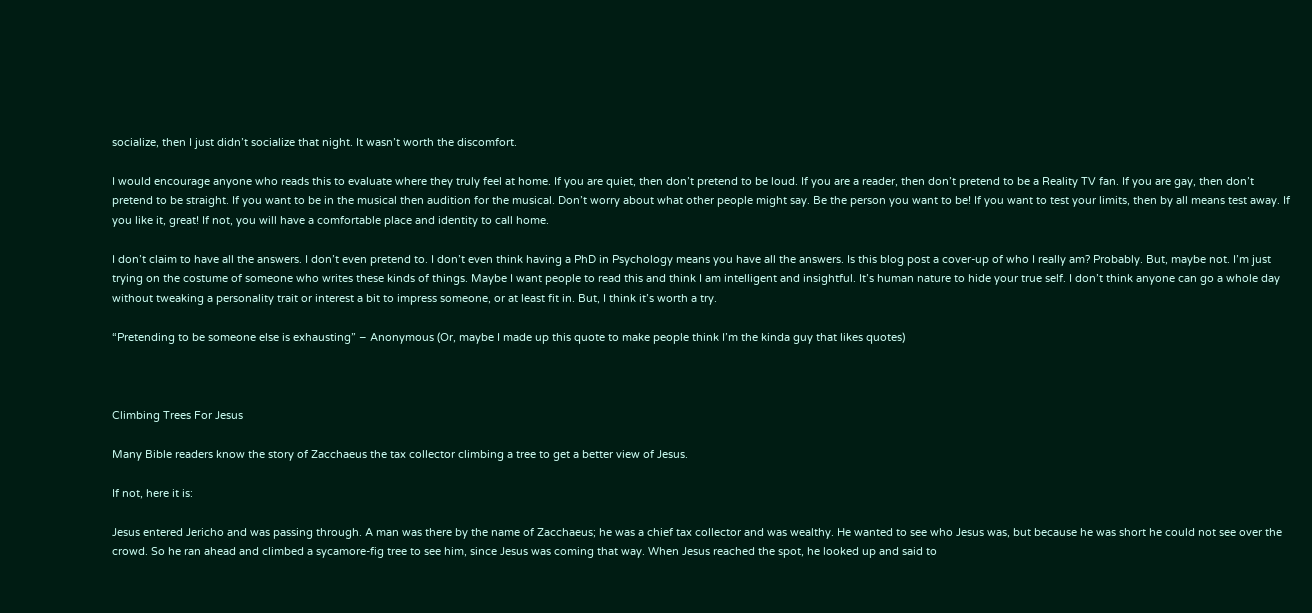socialize, then I just didn’t socialize that night. It wasn’t worth the discomfort.

I would encourage anyone who reads this to evaluate where they truly feel at home. If you are quiet, then don’t pretend to be loud. If you are a reader, then don’t pretend to be a Reality TV fan. If you are gay, then don’t pretend to be straight. If you want to be in the musical then audition for the musical. Don’t worry about what other people might say. Be the person you want to be! If you want to test your limits, then by all means test away. If you like it, great! If not, you will have a comfortable place and identity to call home.

I don’t claim to have all the answers. I don’t even pretend to. I don’t even think having a PhD in Psychology means you have all the answers. Is this blog post a cover-up of who I really am? Probably. But, maybe not. I’m just trying on the costume of someone who writes these kinds of things. Maybe I want people to read this and think I am intelligent and insightful. It’s human nature to hide your true self. I don’t think anyone can go a whole day without tweaking a personality trait or interest a bit to impress someone, or at least fit in. But, I think it’s worth a try.

“Pretending to be someone else is exhausting” – Anonymous (Or, maybe I made up this quote to make people think I’m the kinda guy that likes quotes)



Climbing Trees For Jesus

Many Bible readers know the story of Zacchaeus the tax collector climbing a tree to get a better view of Jesus.

If not, here it is:

Jesus entered Jericho and was passing through. A man was there by the name of Zacchaeus; he was a chief tax collector and was wealthy. He wanted to see who Jesus was, but because he was short he could not see over the crowd. So he ran ahead and climbed a sycamore-fig tree to see him, since Jesus was coming that way. When Jesus reached the spot, he looked up and said to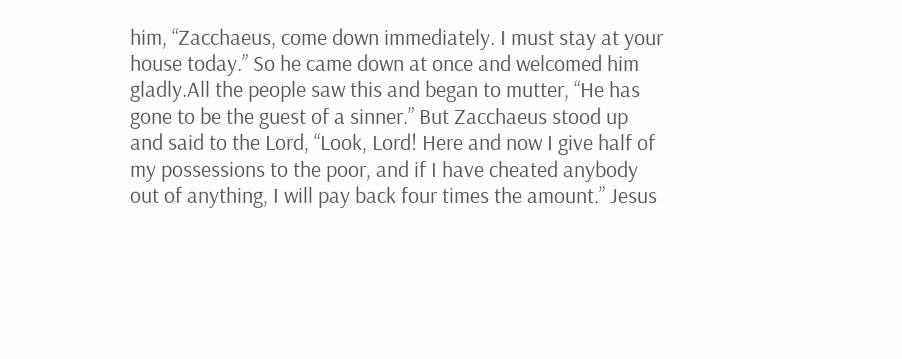him, “Zacchaeus, come down immediately. I must stay at your house today.” So he came down at once and welcomed him gladly.All the people saw this and began to mutter, “He has gone to be the guest of a sinner.” But Zacchaeus stood up and said to the Lord, “Look, Lord! Here and now I give half of my possessions to the poor, and if I have cheated anybody out of anything, I will pay back four times the amount.” Jesus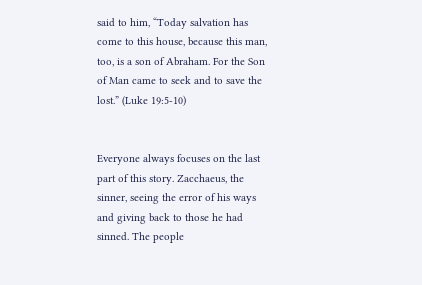said to him, “Today salvation has come to this house, because this man, too, is a son of Abraham. For the Son of Man came to seek and to save the lost.” (Luke 19:5-10)


Everyone always focuses on the last part of this story. Zacchaeus, the sinner, seeing the error of his ways and giving back to those he had sinned. The people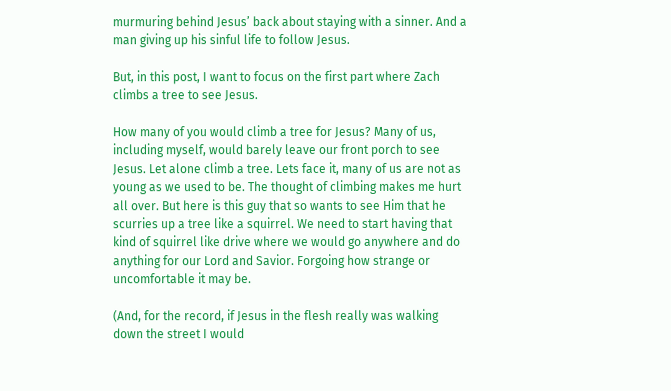murmuring behind Jesus’ back about staying with a sinner. And a man giving up his sinful life to follow Jesus.

But, in this post, I want to focus on the first part where Zach climbs a tree to see Jesus.

How many of you would climb a tree for Jesus? Many of us, including myself, would barely leave our front porch to see Jesus. Let alone climb a tree. Lets face it, many of us are not as young as we used to be. The thought of climbing makes me hurt all over. But here is this guy that so wants to see Him that he scurries up a tree like a squirrel. We need to start having that kind of squirrel like drive where we would go anywhere and do anything for our Lord and Savior. Forgoing how strange or uncomfortable it may be.

(And, for the record, if Jesus in the flesh really was walking down the street I would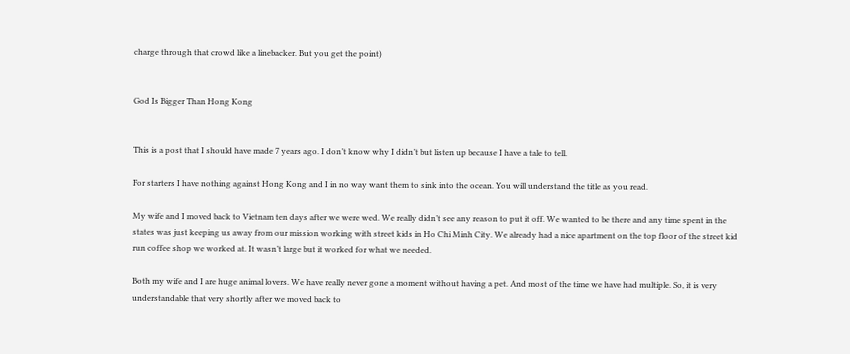charge through that crowd like a linebacker. But you get the point)


God Is Bigger Than Hong Kong


This is a post that I should have made 7 years ago. I don’t know why I didn’t but listen up because I have a tale to tell.

For starters I have nothing against Hong Kong and I in no way want them to sink into the ocean. You will understand the title as you read.

My wife and I moved back to Vietnam ten days after we were wed. We really didn’t see any reason to put it off. We wanted to be there and any time spent in the states was just keeping us away from our mission working with street kids in Ho Chi Minh City. We already had a nice apartment on the top floor of the street kid run coffee shop we worked at. It wasn’t large but it worked for what we needed.

Both my wife and I are huge animal lovers. We have really never gone a moment without having a pet. And most of the time we have had multiple. So, it is very understandable that very shortly after we moved back to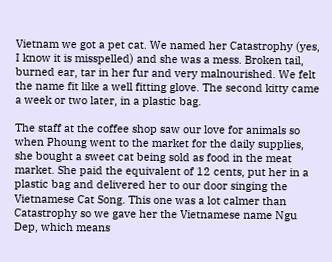Vietnam we got a pet cat. We named her Catastrophy (yes, I know it is misspelled) and she was a mess. Broken tail, burned ear, tar in her fur and very malnourished. We felt the name fit like a well fitting glove. The second kitty came a week or two later, in a plastic bag.

The staff at the coffee shop saw our love for animals so when Phoung went to the market for the daily supplies, she bought a sweet cat being sold as food in the meat market. She paid the equivalent of 12 cents, put her in a plastic bag and delivered her to our door singing the Vietnamese Cat Song. This one was a lot calmer than Catastrophy so we gave her the Vietnamese name Ngu Dep, which means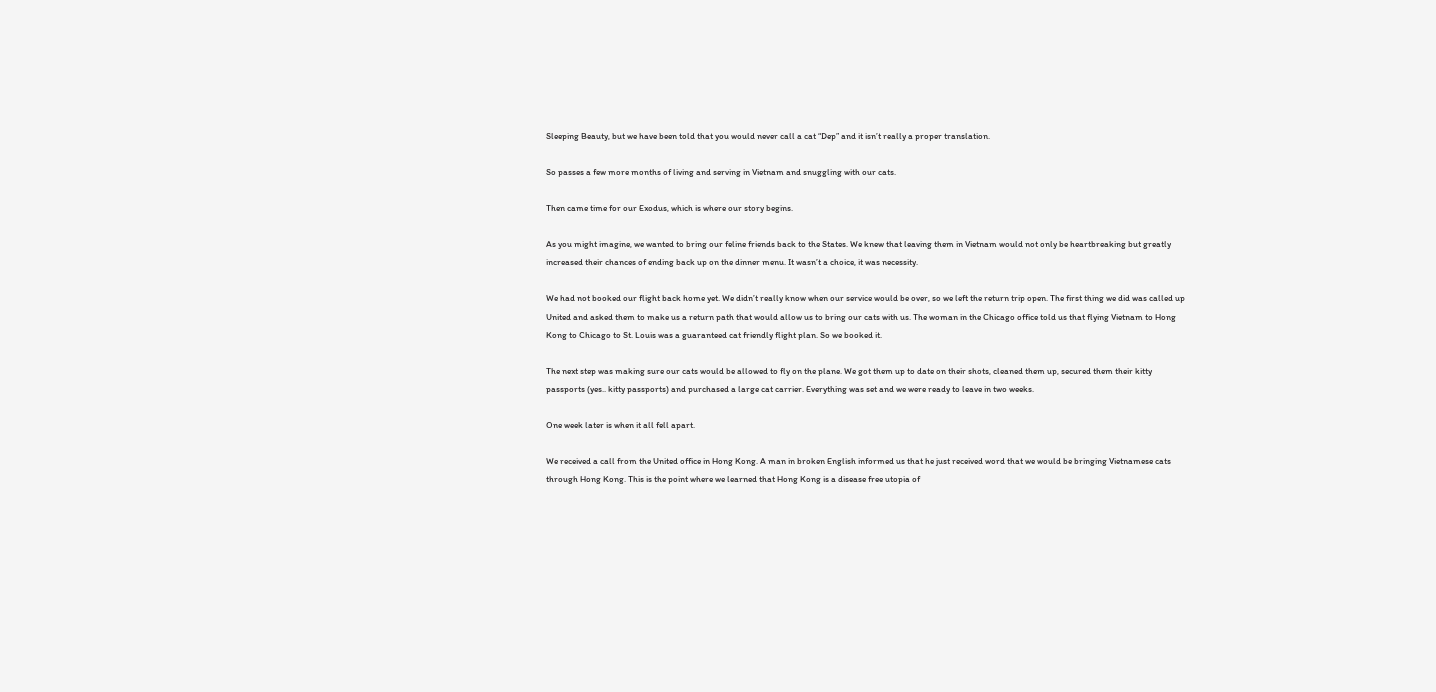Sleeping Beauty, but we have been told that you would never call a cat “Dep” and it isn’t really a proper translation.

So passes a few more months of living and serving in Vietnam and snuggling with our cats.

Then came time for our Exodus, which is where our story begins.

As you might imagine, we wanted to bring our feline friends back to the States. We knew that leaving them in Vietnam would not only be heartbreaking but greatly increased their chances of ending back up on the dinner menu. It wasn’t a choice, it was necessity.

We had not booked our flight back home yet. We didn’t really know when our service would be over, so we left the return trip open. The first thing we did was called up United and asked them to make us a return path that would allow us to bring our cats with us. The woman in the Chicago office told us that flying Vietnam to Hong Kong to Chicago to St. Louis was a guaranteed cat friendly flight plan. So we booked it.

The next step was making sure our cats would be allowed to fly on the plane. We got them up to date on their shots, cleaned them up, secured them their kitty passports (yes.. kitty passports) and purchased a large cat carrier. Everything was set and we were ready to leave in two weeks.

One week later is when it all fell apart.

We received a call from the United office in Hong Kong. A man in broken English informed us that he just received word that we would be bringing Vietnamese cats through Hong Kong. This is the point where we learned that Hong Kong is a disease free utopia of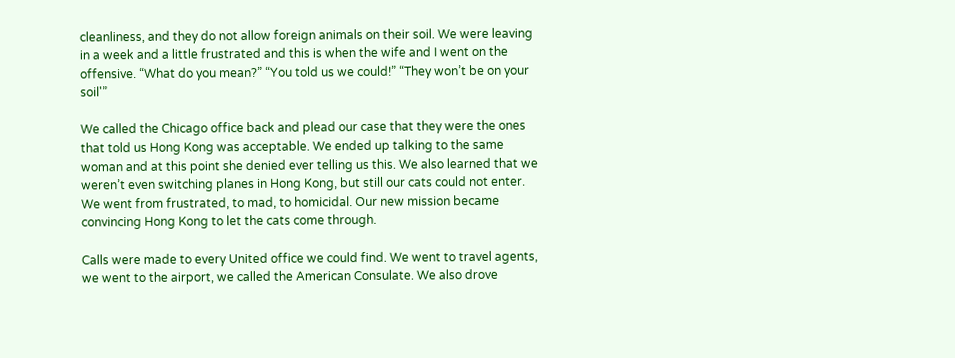cleanliness, and they do not allow foreign animals on their soil. We were leaving in a week and a little frustrated and this is when the wife and I went on the offensive. “What do you mean?” “You told us we could!” “They won’t be on your soil'”

We called the Chicago office back and plead our case that they were the ones that told us Hong Kong was acceptable. We ended up talking to the same woman and at this point she denied ever telling us this. We also learned that we weren’t even switching planes in Hong Kong, but still our cats could not enter. We went from frustrated, to mad, to homicidal. Our new mission became convincing Hong Kong to let the cats come through.

Calls were made to every United office we could find. We went to travel agents, we went to the airport, we called the American Consulate. We also drove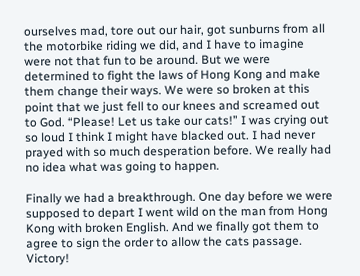ourselves mad, tore out our hair, got sunburns from all the motorbike riding we did, and I have to imagine were not that fun to be around. But we were determined to fight the laws of Hong Kong and make them change their ways. We were so broken at this point that we just fell to our knees and screamed out to God. “Please! Let us take our cats!” I was crying out so loud I think I might have blacked out. I had never prayed with so much desperation before. We really had no idea what was going to happen.

Finally we had a breakthrough. One day before we were supposed to depart I went wild on the man from Hong Kong with broken English. And we finally got them to agree to sign the order to allow the cats passage. Victory!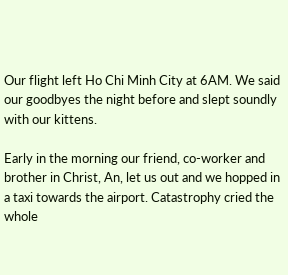Our flight left Ho Chi Minh City at 6AM. We said our goodbyes the night before and slept soundly with our kittens.

Early in the morning our friend, co-worker and brother in Christ, An, let us out and we hopped in a taxi towards the airport. Catastrophy cried the whole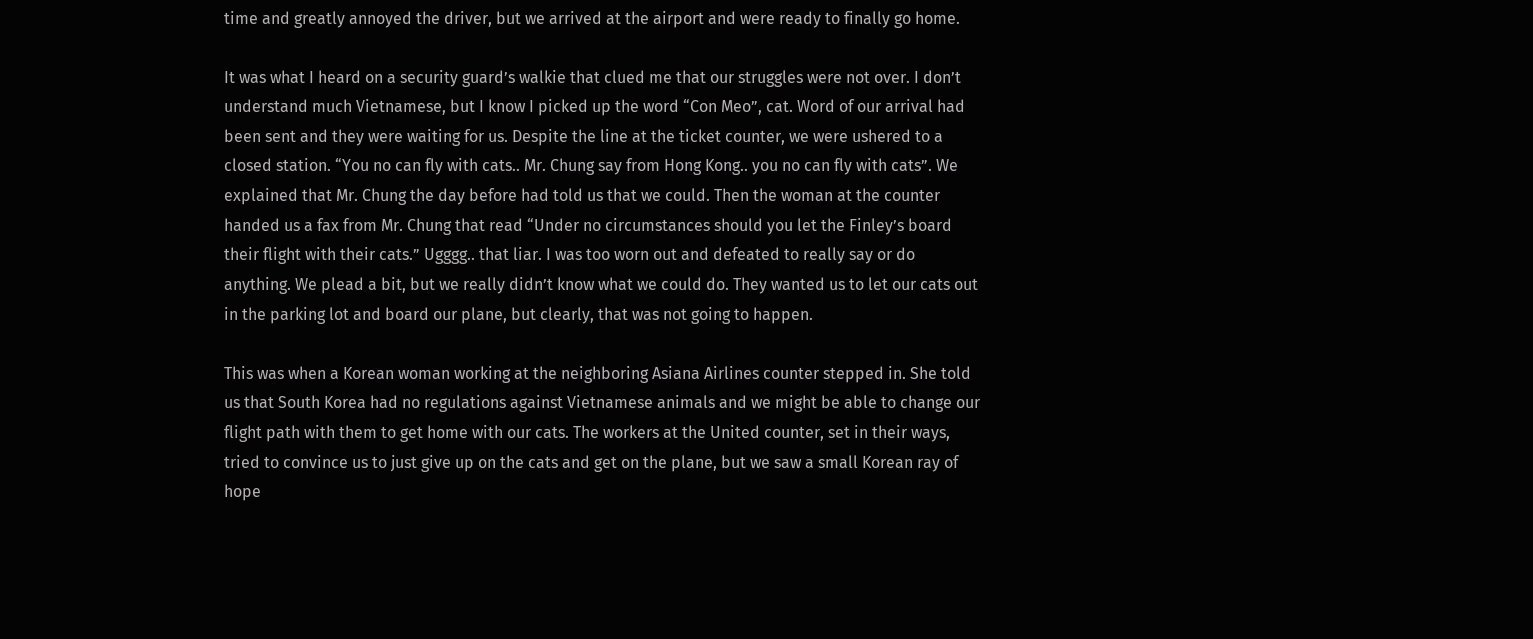time and greatly annoyed the driver, but we arrived at the airport and were ready to finally go home.

It was what I heard on a security guard’s walkie that clued me that our struggles were not over. I don’t understand much Vietnamese, but I know I picked up the word “Con Meo”, cat. Word of our arrival had been sent and they were waiting for us. Despite the line at the ticket counter, we were ushered to a closed station. “You no can fly with cats.. Mr. Chung say from Hong Kong.. you no can fly with cats”. We explained that Mr. Chung the day before had told us that we could. Then the woman at the counter handed us a fax from Mr. Chung that read “Under no circumstances should you let the Finley’s board their flight with their cats.” Ugggg.. that liar. I was too worn out and defeated to really say or do anything. We plead a bit, but we really didn’t know what we could do. They wanted us to let our cats out in the parking lot and board our plane, but clearly, that was not going to happen.

This was when a Korean woman working at the neighboring Asiana Airlines counter stepped in. She told us that South Korea had no regulations against Vietnamese animals and we might be able to change our flight path with them to get home with our cats. The workers at the United counter, set in their ways, tried to convince us to just give up on the cats and get on the plane, but we saw a small Korean ray of hope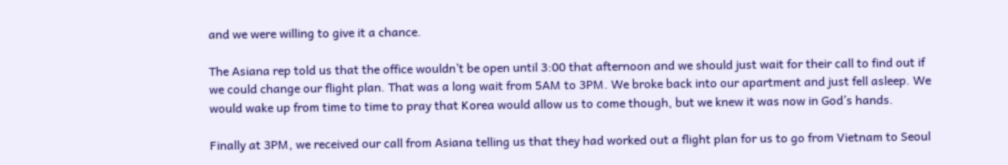and we were willing to give it a chance.

The Asiana rep told us that the office wouldn’t be open until 3:00 that afternoon and we should just wait for their call to find out if we could change our flight plan. That was a long wait from 5AM to 3PM. We broke back into our apartment and just fell asleep. We would wake up from time to time to pray that Korea would allow us to come though, but we knew it was now in God’s hands.

Finally at 3PM, we received our call from Asiana telling us that they had worked out a flight plan for us to go from Vietnam to Seoul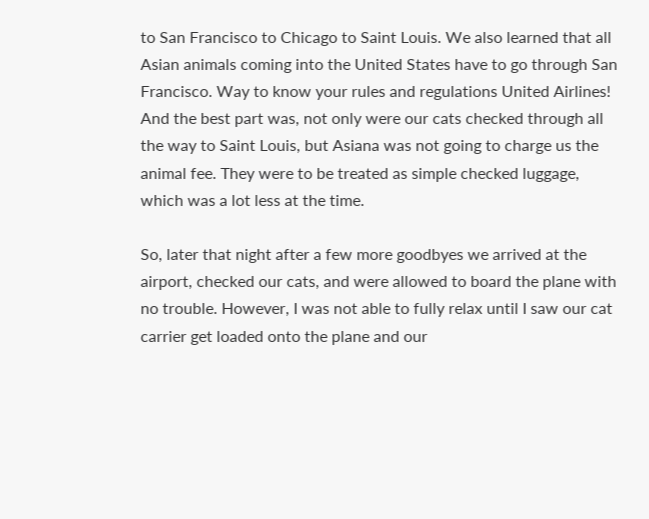to San Francisco to Chicago to Saint Louis. We also learned that all Asian animals coming into the United States have to go through San Francisco. Way to know your rules and regulations United Airlines! And the best part was, not only were our cats checked through all the way to Saint Louis, but Asiana was not going to charge us the animal fee. They were to be treated as simple checked luggage, which was a lot less at the time.

So, later that night after a few more goodbyes we arrived at the airport, checked our cats, and were allowed to board the plane with no trouble. However, I was not able to fully relax until I saw our cat carrier get loaded onto the plane and our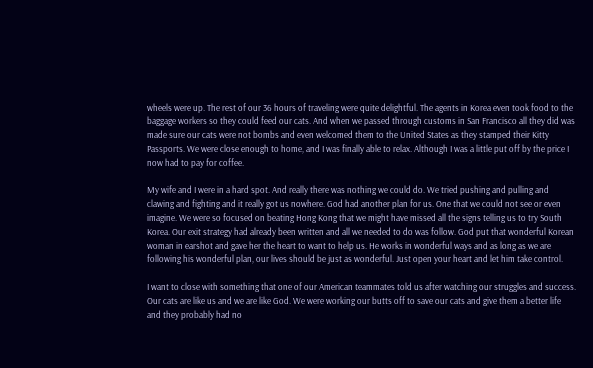wheels were up. The rest of our 36 hours of traveling were quite delightful. The agents in Korea even took food to the baggage workers so they could feed our cats. And when we passed through customs in San Francisco all they did was made sure our cats were not bombs and even welcomed them to the United States as they stamped their Kitty Passports. We were close enough to home, and I was finally able to relax. Although I was a little put off by the price I now had to pay for coffee.

My wife and I were in a hard spot. And really there was nothing we could do. We tried pushing and pulling and clawing and fighting and it really got us nowhere. God had another plan for us. One that we could not see or even imagine. We were so focused on beating Hong Kong that we might have missed all the signs telling us to try South Korea. Our exit strategy had already been written and all we needed to do was follow. God put that wonderful Korean woman in earshot and gave her the heart to want to help us. He works in wonderful ways and as long as we are following his wonderful plan, our lives should be just as wonderful. Just open your heart and let him take control.

I want to close with something that one of our American teammates told us after watching our struggles and success. Our cats are like us and we are like God. We were working our butts off to save our cats and give them a better life and they probably had no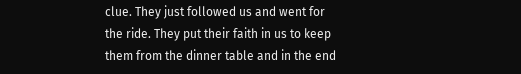clue. They just followed us and went for the ride. They put their faith in us to keep them from the dinner table and in the end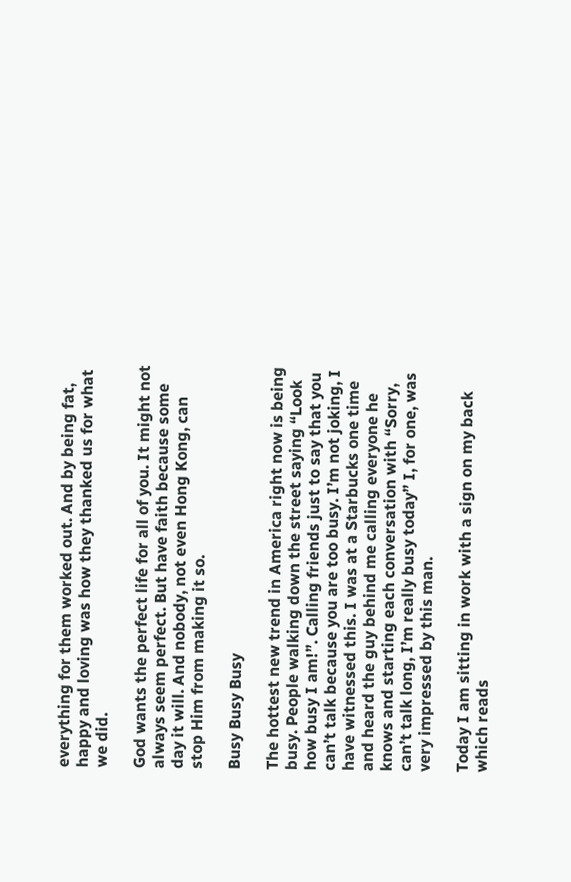everything for them worked out. And by being fat, happy and loving was how they thanked us for what we did.

God wants the perfect life for all of you. It might not always seem perfect. But have faith because some day it will. And nobody, not even Hong Kong, can stop Him from making it so.

Busy Busy Busy

The hottest new trend in America right now is being busy. People walking down the street saying “Look how busy I am!”. Calling friends just to say that you can’t talk because you are too busy. I’m not joking, I have witnessed this. I was at a Starbucks one time and heard the guy behind me calling everyone he knows and starting each conversation with “Sorry, can’t talk long, I’m really busy today” I, for one, was very impressed by this man.

Today I am sitting in work with a sign on my back which reads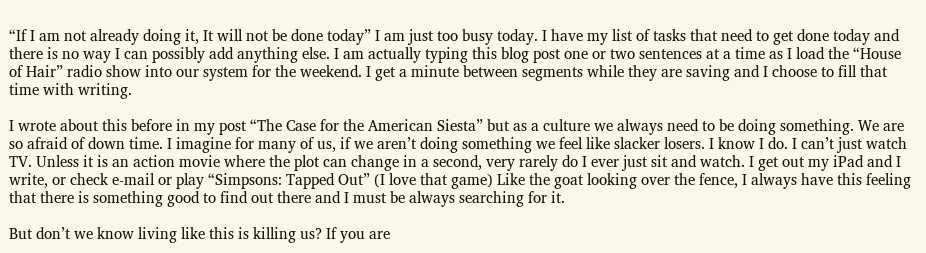“If I am not already doing it, It will not be done today” I am just too busy today. I have my list of tasks that need to get done today and there is no way I can possibly add anything else. I am actually typing this blog post one or two sentences at a time as I load the “House of Hair” radio show into our system for the weekend. I get a minute between segments while they are saving and I choose to fill that time with writing.

I wrote about this before in my post “The Case for the American Siesta” but as a culture we always need to be doing something. We are so afraid of down time. I imagine for many of us, if we aren’t doing something we feel like slacker losers. I know I do. I can’t just watch TV. Unless it is an action movie where the plot can change in a second, very rarely do I ever just sit and watch. I get out my iPad and I write, or check e-mail or play “Simpsons: Tapped Out” (I love that game) Like the goat looking over the fence, I always have this feeling that there is something good to find out there and I must be always searching for it.

But don’t we know living like this is killing us? If you are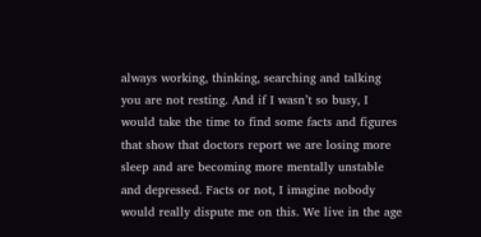always working, thinking, searching and talking you are not resting. And if I wasn’t so busy, I would take the time to find some facts and figures that show that doctors report we are losing more sleep and are becoming more mentally unstable and depressed. Facts or not, I imagine nobody would really dispute me on this. We live in the age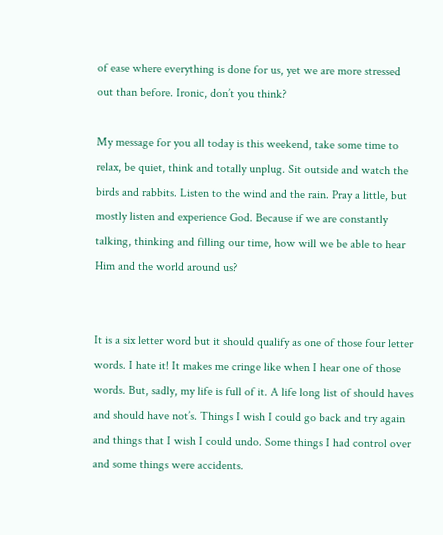of ease where everything is done for us, yet we are more stressed out than before. Ironic, don’t you think?

My message for you all today is this weekend, take some time to relax, be quiet, think and totally unplug. Sit outside and watch the birds and rabbits. Listen to the wind and the rain. Pray a little, but mostly listen and experience God. Because if we are constantly talking, thinking and filling our time, how will we be able to hear Him and the world around us?


It is a six letter word but it should qualify as one of those four letter words. I hate it! It makes me cringe like when I hear one of those words. But, sadly, my life is full of it. A life long list of should haves and should have not’s. Things I wish I could go back and try again and things that I wish I could undo. Some things I had control over and some things were accidents.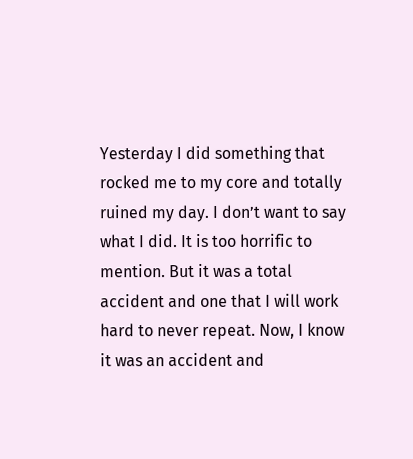Yesterday I did something that rocked me to my core and totally ruined my day. I don’t want to say what I did. It is too horrific to mention. But it was a total accident and one that I will work hard to never repeat. Now, I know it was an accident and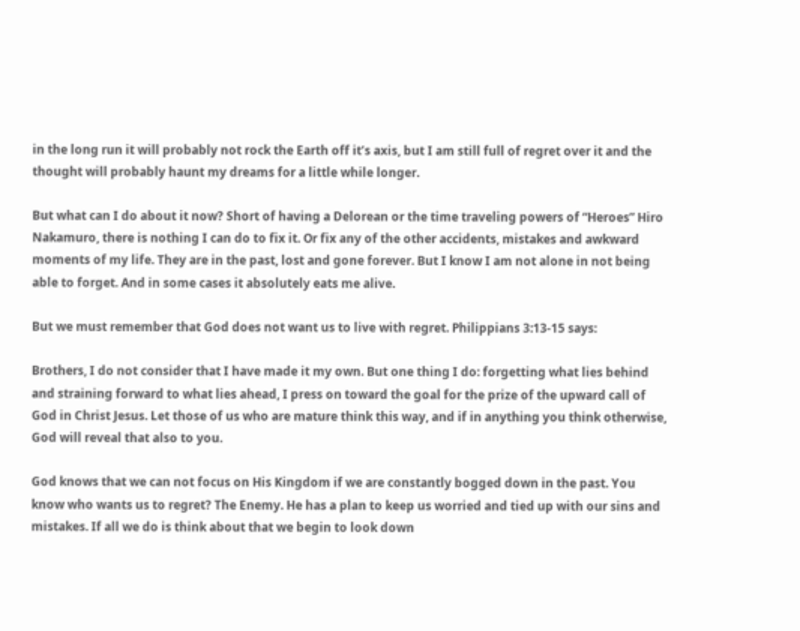in the long run it will probably not rock the Earth off it’s axis, but I am still full of regret over it and the thought will probably haunt my dreams for a little while longer.

But what can I do about it now? Short of having a Delorean or the time traveling powers of “Heroes” Hiro Nakamuro, there is nothing I can do to fix it. Or fix any of the other accidents, mistakes and awkward moments of my life. They are in the past, lost and gone forever. But I know I am not alone in not being able to forget. And in some cases it absolutely eats me alive.

But we must remember that God does not want us to live with regret. Philippians 3:13-15 says:

Brothers, I do not consider that I have made it my own. But one thing I do: forgetting what lies behind and straining forward to what lies ahead, I press on toward the goal for the prize of the upward call of God in Christ Jesus. Let those of us who are mature think this way, and if in anything you think otherwise, God will reveal that also to you.

God knows that we can not focus on His Kingdom if we are constantly bogged down in the past. You know who wants us to regret? The Enemy. He has a plan to keep us worried and tied up with our sins and mistakes. If all we do is think about that we begin to look down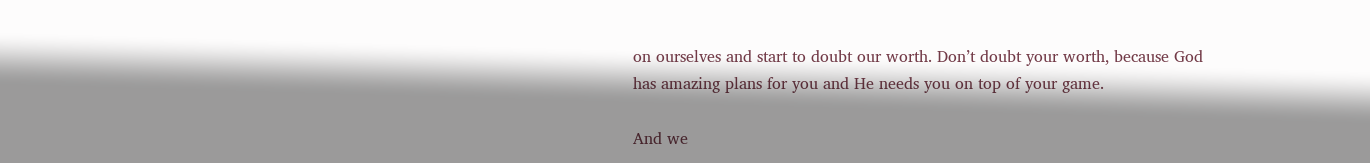on ourselves and start to doubt our worth. Don’t doubt your worth, because God has amazing plans for you and He needs you on top of your game.

And we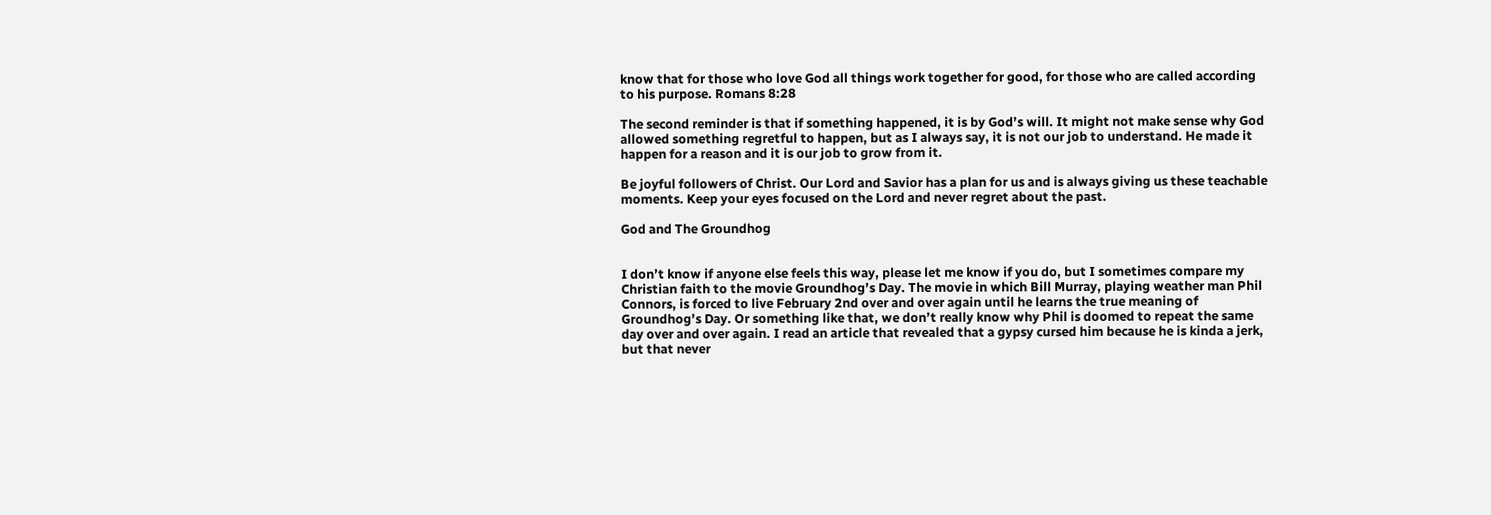know that for those who love God all things work together for good, for those who are called according to his purpose. Romans 8:28

The second reminder is that if something happened, it is by God’s will. It might not make sense why God allowed something regretful to happen, but as I always say, it is not our job to understand. He made it happen for a reason and it is our job to grow from it.

Be joyful followers of Christ. Our Lord and Savior has a plan for us and is always giving us these teachable moments. Keep your eyes focused on the Lord and never regret about the past.

God and The Groundhog


I don’t know if anyone else feels this way, please let me know if you do, but I sometimes compare my Christian faith to the movie Groundhog’s Day. The movie in which Bill Murray, playing weather man Phil Connors, is forced to live February 2nd over and over again until he learns the true meaning of Groundhog’s Day. Or something like that, we don’t really know why Phil is doomed to repeat the same day over and over again. I read an article that revealed that a gypsy cursed him because he is kinda a jerk, but that never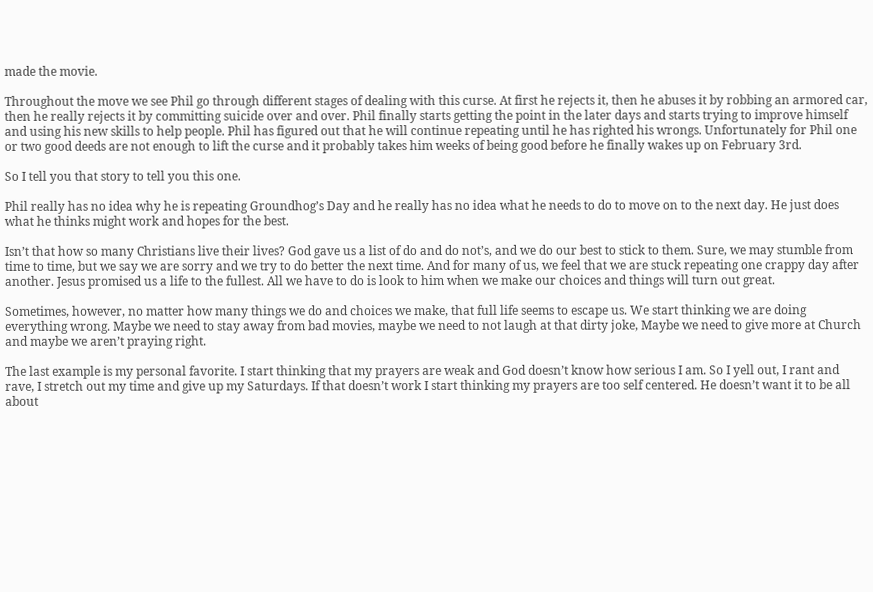made the movie.

Throughout the move we see Phil go through different stages of dealing with this curse. At first he rejects it, then he abuses it by robbing an armored car, then he really rejects it by committing suicide over and over. Phil finally starts getting the point in the later days and starts trying to improve himself and using his new skills to help people. Phil has figured out that he will continue repeating until he has righted his wrongs. Unfortunately for Phil one or two good deeds are not enough to lift the curse and it probably takes him weeks of being good before he finally wakes up on February 3rd.

So I tell you that story to tell you this one.

Phil really has no idea why he is repeating Groundhog’s Day and he really has no idea what he needs to do to move on to the next day. He just does what he thinks might work and hopes for the best.

Isn’t that how so many Christians live their lives? God gave us a list of do and do not’s, and we do our best to stick to them. Sure, we may stumble from time to time, but we say we are sorry and we try to do better the next time. And for many of us, we feel that we are stuck repeating one crappy day after another. Jesus promised us a life to the fullest. All we have to do is look to him when we make our choices and things will turn out great.

Sometimes, however, no matter how many things we do and choices we make, that full life seems to escape us. We start thinking we are doing everything wrong. Maybe we need to stay away from bad movies, maybe we need to not laugh at that dirty joke, Maybe we need to give more at Church and maybe we aren’t praying right.

The last example is my personal favorite. I start thinking that my prayers are weak and God doesn’t know how serious I am. So I yell out, I rant and rave, I stretch out my time and give up my Saturdays. If that doesn’t work I start thinking my prayers are too self centered. He doesn’t want it to be all about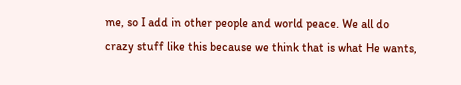me, so I add in other people and world peace. We all do crazy stuff like this because we think that is what He wants,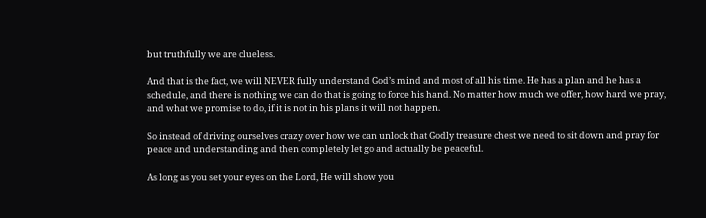but truthfully we are clueless.

And that is the fact, we will NEVER fully understand God’s mind and most of all his time. He has a plan and he has a schedule, and there is nothing we can do that is going to force his hand. No matter how much we offer, how hard we pray, and what we promise to do, if it is not in his plans it will not happen.

So instead of driving ourselves crazy over how we can unlock that Godly treasure chest we need to sit down and pray for peace and understanding and then completely let go and actually be peaceful.

As long as you set your eyes on the Lord, He will show you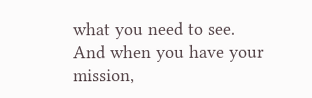what you need to see. And when you have your mission,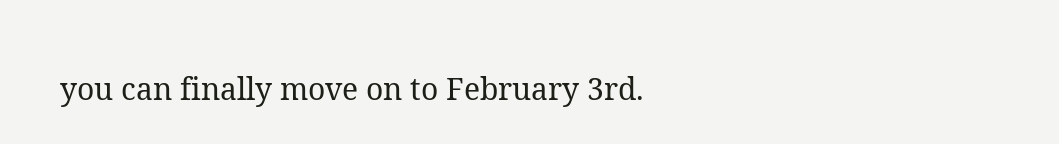you can finally move on to February 3rd.